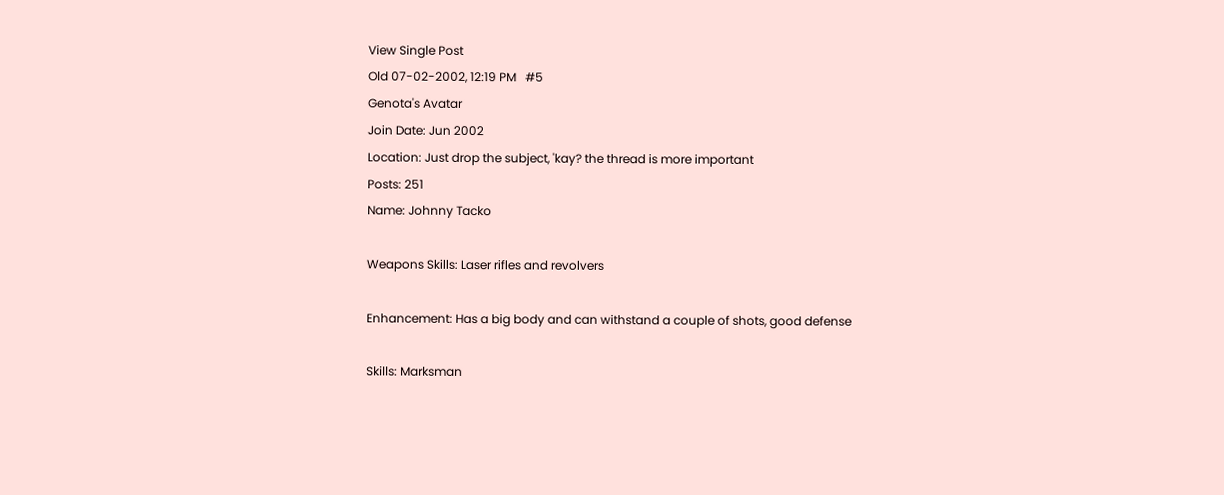View Single Post
Old 07-02-2002, 12:19 PM   #5
Genota's Avatar
Join Date: Jun 2002
Location: Just drop the subject, 'kay? the thread is more important
Posts: 251
Name: Johnny Tacko

Weapons Skills: Laser rifles and revolvers

Enhancement: Has a big body and can withstand a couple of shots, good defense

Skills: Marksman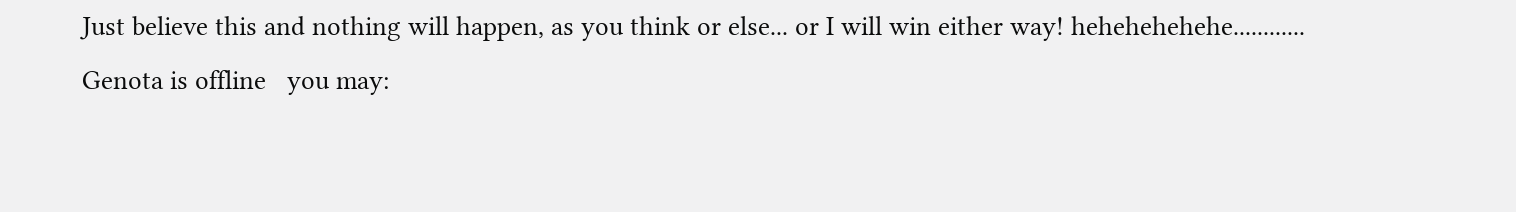Just believe this and nothing will happen, as you think or else... or I will win either way! hehehehehehe............
Genota is offline   you may: